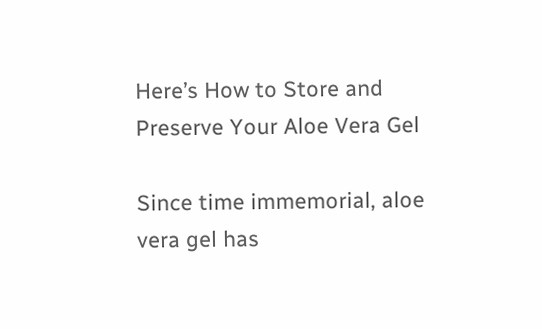Here’s How to Store and Preserve Your Aloe Vera Gel

Since time immemorial, aloe vera gel has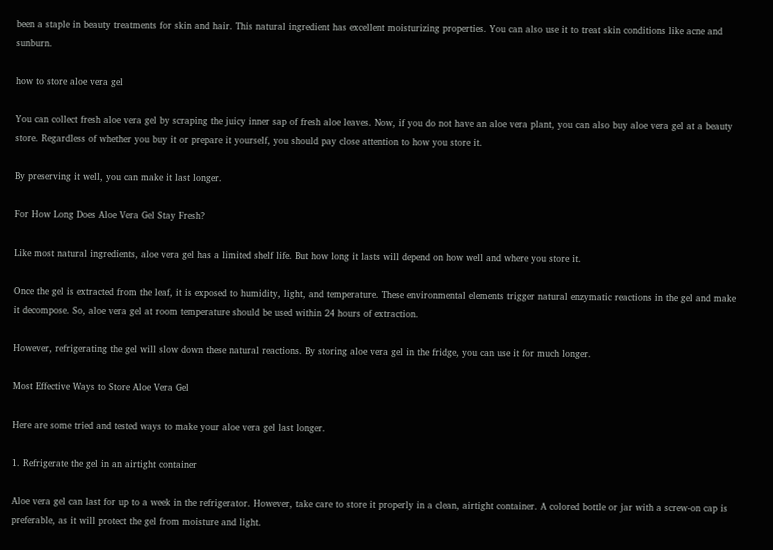been a staple in beauty treatments for skin and hair. This natural ingredient has excellent moisturizing properties. You can also use it to treat skin conditions like acne and sunburn.

how to store aloe vera gel

You can collect fresh aloe vera gel by scraping the juicy inner sap of fresh aloe leaves. Now, if you do not have an aloe vera plant, you can also buy aloe vera gel at a beauty store. Regardless of whether you buy it or prepare it yourself, you should pay close attention to how you store it.

By preserving it well, you can make it last longer.

For How Long Does Aloe Vera Gel Stay Fresh?

Like most natural ingredients, aloe vera gel has a limited shelf life. But how long it lasts will depend on how well and where you store it.

Once the gel is extracted from the leaf, it is exposed to humidity, light, and temperature. These environmental elements trigger natural enzymatic reactions in the gel and make it decompose. So, aloe vera gel at room temperature should be used within 24 hours of extraction.

However, refrigerating the gel will slow down these natural reactions. By storing aloe vera gel in the fridge, you can use it for much longer.

Most Effective Ways to Store Aloe Vera Gel

Here are some tried and tested ways to make your aloe vera gel last longer.

1. Refrigerate the gel in an airtight container

Aloe vera gel can last for up to a week in the refrigerator. However, take care to store it properly in a clean, airtight container. A colored bottle or jar with a screw-on cap is preferable, as it will protect the gel from moisture and light.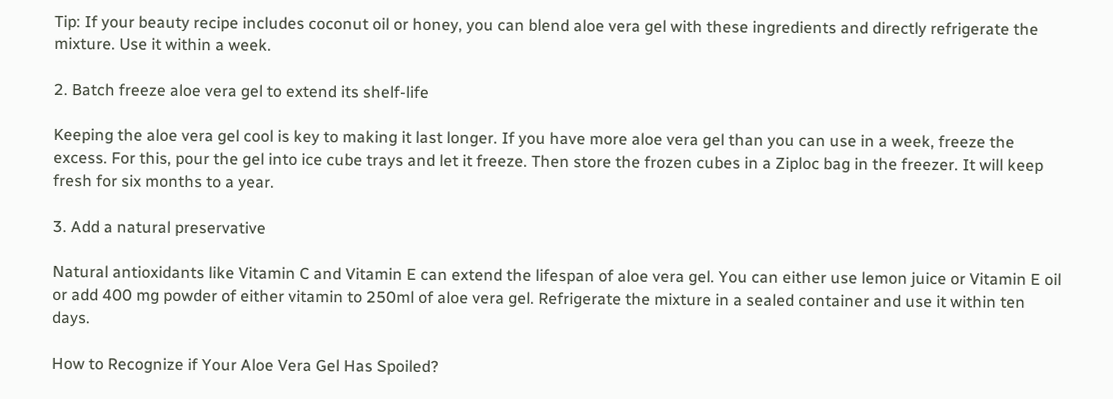Tip: If your beauty recipe includes coconut oil or honey, you can blend aloe vera gel with these ingredients and directly refrigerate the mixture. Use it within a week.

2. Batch freeze aloe vera gel to extend its shelf-life

Keeping the aloe vera gel cool is key to making it last longer. If you have more aloe vera gel than you can use in a week, freeze the excess. For this, pour the gel into ice cube trays and let it freeze. Then store the frozen cubes in a Ziploc bag in the freezer. It will keep fresh for six months to a year.

3. Add a natural preservative

Natural antioxidants like Vitamin C and Vitamin E can extend the lifespan of aloe vera gel. You can either use lemon juice or Vitamin E oil or add 400 mg powder of either vitamin to 250ml of aloe vera gel. Refrigerate the mixture in a sealed container and use it within ten days.

How to Recognize if Your Aloe Vera Gel Has Spoiled?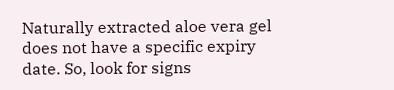Naturally extracted aloe vera gel does not have a specific expiry date. So, look for signs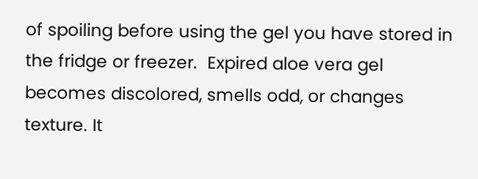of spoiling before using the gel you have stored in the fridge or freezer.  Expired aloe vera gel becomes discolored, smells odd, or changes texture. It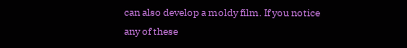can also develop a moldy film. If you notice any of these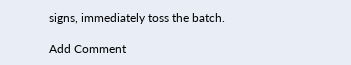signs, immediately toss the batch.

Add Comment